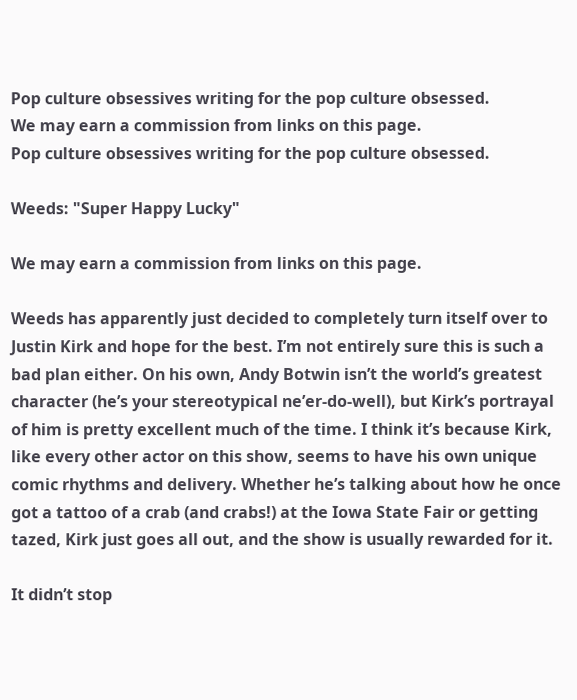Pop culture obsessives writing for the pop culture obsessed.
We may earn a commission from links on this page.
Pop culture obsessives writing for the pop culture obsessed.

Weeds: "Super Happy Lucky"

We may earn a commission from links on this page.

Weeds has apparently just decided to completely turn itself over to Justin Kirk and hope for the best. I’m not entirely sure this is such a bad plan either. On his own, Andy Botwin isn’t the world’s greatest character (he’s your stereotypical ne’er-do-well), but Kirk’s portrayal of him is pretty excellent much of the time. I think it’s because Kirk, like every other actor on this show, seems to have his own unique comic rhythms and delivery. Whether he’s talking about how he once got a tattoo of a crab (and crabs!) at the Iowa State Fair or getting tazed, Kirk just goes all out, and the show is usually rewarded for it.

It didn’t stop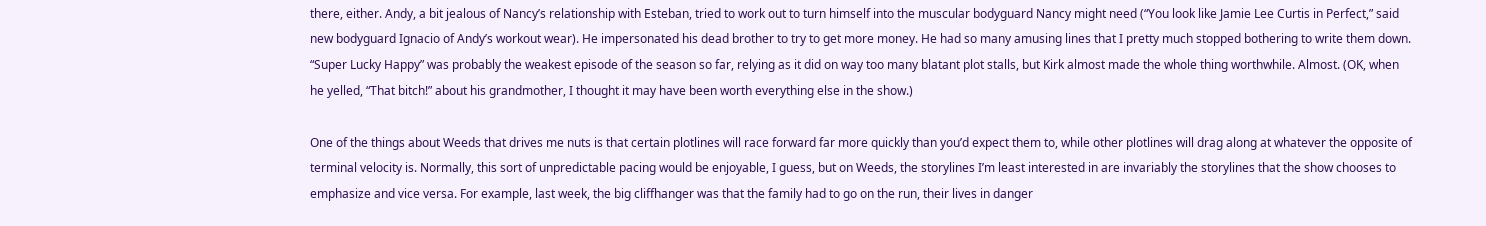there, either. Andy, a bit jealous of Nancy’s relationship with Esteban, tried to work out to turn himself into the muscular bodyguard Nancy might need (“You look like Jamie Lee Curtis in Perfect,” said new bodyguard Ignacio of Andy’s workout wear). He impersonated his dead brother to try to get more money. He had so many amusing lines that I pretty much stopped bothering to write them down. “Super Lucky Happy” was probably the weakest episode of the season so far, relying as it did on way too many blatant plot stalls, but Kirk almost made the whole thing worthwhile. Almost. (OK, when he yelled, “That bitch!” about his grandmother, I thought it may have been worth everything else in the show.)

One of the things about Weeds that drives me nuts is that certain plotlines will race forward far more quickly than you’d expect them to, while other plotlines will drag along at whatever the opposite of terminal velocity is. Normally, this sort of unpredictable pacing would be enjoyable, I guess, but on Weeds, the storylines I’m least interested in are invariably the storylines that the show chooses to emphasize and vice versa. For example, last week, the big cliffhanger was that the family had to go on the run, their lives in danger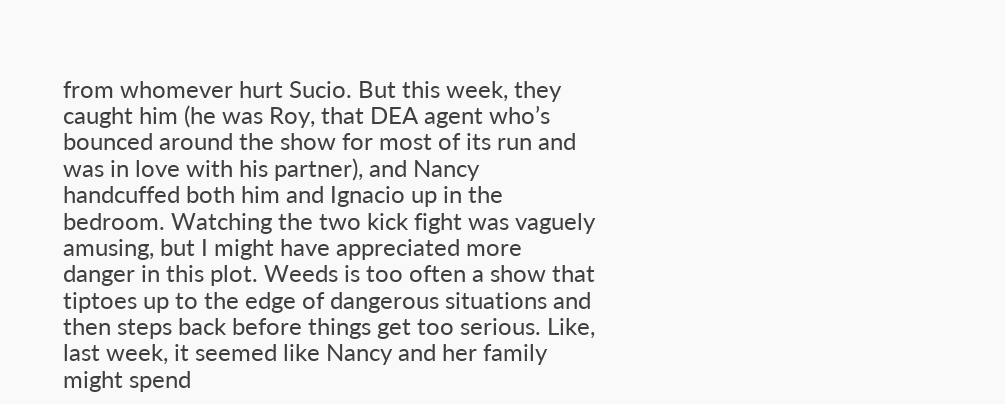from whomever hurt Sucio. But this week, they caught him (he was Roy, that DEA agent who’s bounced around the show for most of its run and was in love with his partner), and Nancy handcuffed both him and Ignacio up in the bedroom. Watching the two kick fight was vaguely amusing, but I might have appreciated more danger in this plot. Weeds is too often a show that tiptoes up to the edge of dangerous situations and then steps back before things get too serious. Like, last week, it seemed like Nancy and her family might spend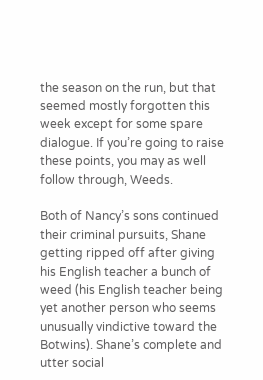the season on the run, but that seemed mostly forgotten this week except for some spare dialogue. If you’re going to raise these points, you may as well follow through, Weeds.

Both of Nancy’s sons continued their criminal pursuits, Shane getting ripped off after giving his English teacher a bunch of weed (his English teacher being yet another person who seems unusually vindictive toward the Botwins). Shane’s complete and utter social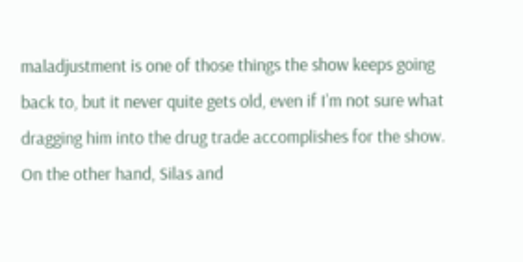maladjustment is one of those things the show keeps going back to, but it never quite gets old, even if I’m not sure what dragging him into the drug trade accomplishes for the show. On the other hand, Silas and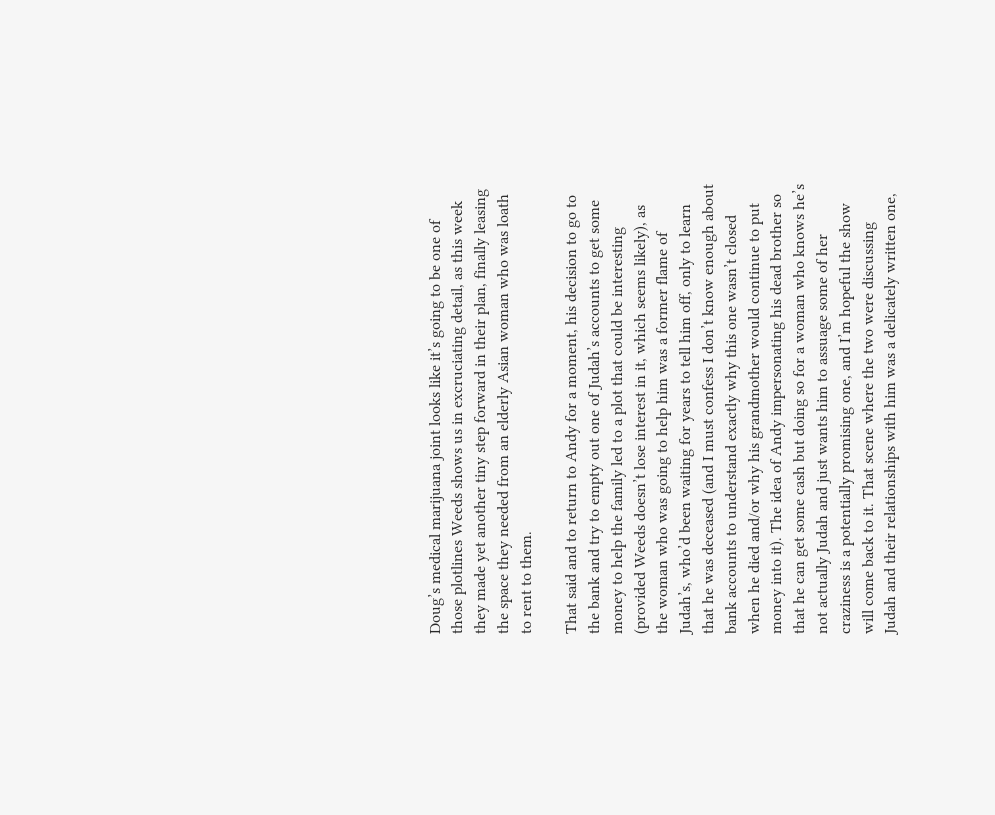Doug’s medical marijuana joint looks like it’s going to be one of those plotlines Weeds shows us in excruciating detail, as this week they made yet another tiny step forward in their plan, finally leasing the space they needed from an elderly Asian woman who was loath to rent to them.

That said and to return to Andy for a moment, his decision to go to the bank and try to empty out one of Judah’s accounts to get some money to help the family led to a plot that could be interesting (provided Weeds doesn’t lose interest in it, which seems likely), as the woman who was going to help him was a former flame of Judah’s, who’d been waiting for years to tell him off, only to learn that he was deceased (and I must confess I don’t know enough about bank accounts to understand exactly why this one wasn’t closed when he died and/or why his grandmother would continue to put money into it). The idea of Andy impersonating his dead brother so that he can get some cash but doing so for a woman who knows he’s not actually Judah and just wants him to assuage some of her craziness is a potentially promising one, and I’m hopeful the show will come back to it. That scene where the two were discussing Judah and their relationships with him was a delicately written one,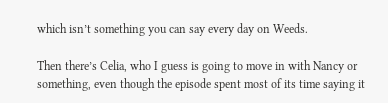which isn’t something you can say every day on Weeds.

Then there’s Celia, who I guess is going to move in with Nancy or something, even though the episode spent most of its time saying it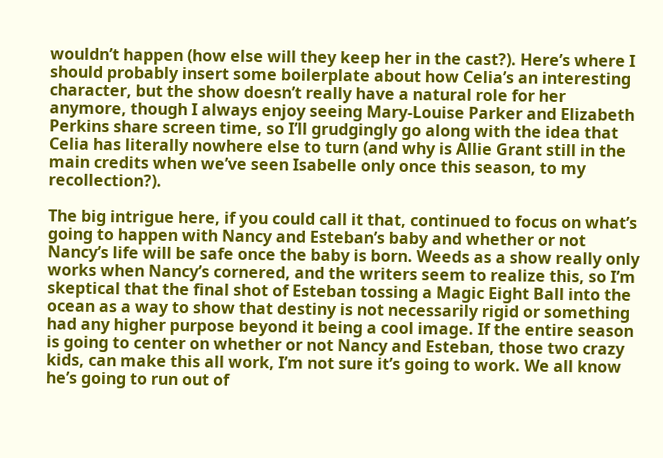wouldn’t happen (how else will they keep her in the cast?). Here’s where I should probably insert some boilerplate about how Celia’s an interesting character, but the show doesn’t really have a natural role for her anymore, though I always enjoy seeing Mary-Louise Parker and Elizabeth Perkins share screen time, so I’ll grudgingly go along with the idea that Celia has literally nowhere else to turn (and why is Allie Grant still in the main credits when we’ve seen Isabelle only once this season, to my recollection?).

The big intrigue here, if you could call it that, continued to focus on what’s going to happen with Nancy and Esteban’s baby and whether or not Nancy’s life will be safe once the baby is born. Weeds as a show really only works when Nancy’s cornered, and the writers seem to realize this, so I’m skeptical that the final shot of Esteban tossing a Magic Eight Ball into the ocean as a way to show that destiny is not necessarily rigid or something had any higher purpose beyond it being a cool image. If the entire season is going to center on whether or not Nancy and Esteban, those two crazy kids, can make this all work, I’m not sure it’s going to work. We all know he’s going to run out of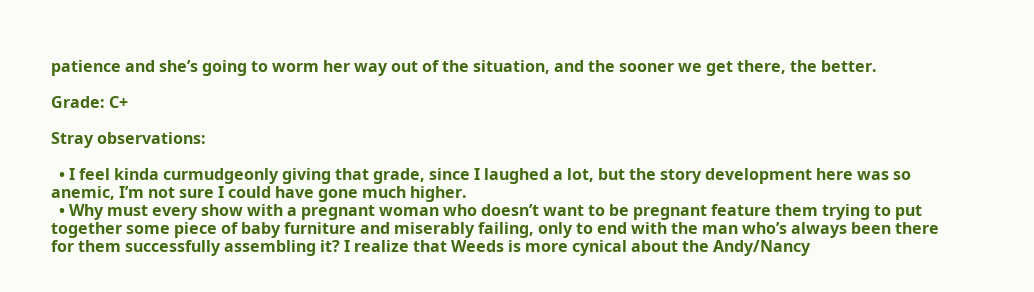patience and she’s going to worm her way out of the situation, and the sooner we get there, the better.

Grade: C+

Stray observations:

  • I feel kinda curmudgeonly giving that grade, since I laughed a lot, but the story development here was so anemic, I’m not sure I could have gone much higher.
  • Why must every show with a pregnant woman who doesn’t want to be pregnant feature them trying to put together some piece of baby furniture and miserably failing, only to end with the man who’s always been there for them successfully assembling it? I realize that Weeds is more cynical about the Andy/Nancy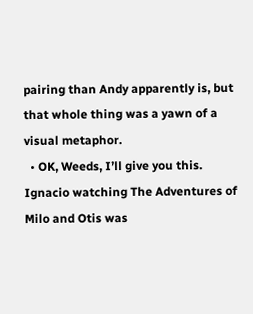pairing than Andy apparently is, but that whole thing was a yawn of a visual metaphor.
  • OK, Weeds, I’ll give you this. Ignacio watching The Adventures of Milo and Otis was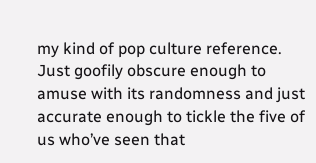my kind of pop culture reference. Just goofily obscure enough to amuse with its randomness and just accurate enough to tickle the five of us who’ve seen that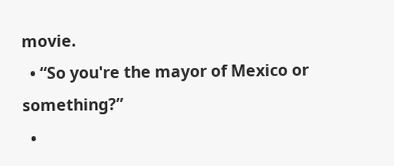movie.
  • “So you're the mayor of Mexico or something?”
  •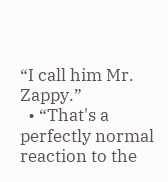“I call him Mr. Zappy.”
  • “That's a perfectly normal reaction to the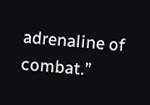adrenaline of combat.”